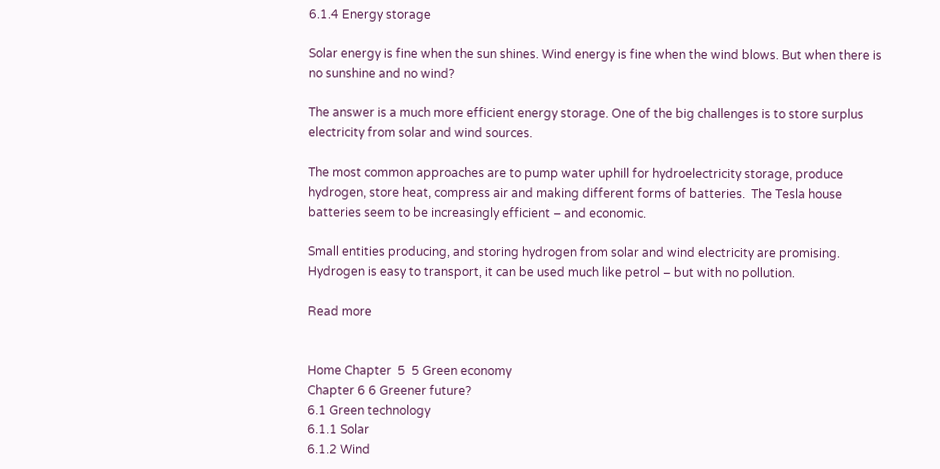6.1.4 Energy storage

Solar energy is fine when the sun shines. Wind energy is fine when the wind blows. But when there is no sunshine and no wind?

The answer is a much more efficient energy storage. One of the big challenges is to store surplus electricity from solar and wind sources.

The most common approaches are to pump water uphill for hydroelectricity storage, produce hydrogen, store heat, compress air and making different forms of batteries.  The Tesla house batteries seem to be increasingly efficient – and economic.

Small entities producing, and storing hydrogen from solar and wind electricity are promising. Hydrogen is easy to transport, it can be used much like petrol – but with no pollution.

Read more


Home Chapter  5  5 Green economy
Chapter 6 6 Greener future?
6.1 Green technology
6.1.1 Solar
6.1.2 Wind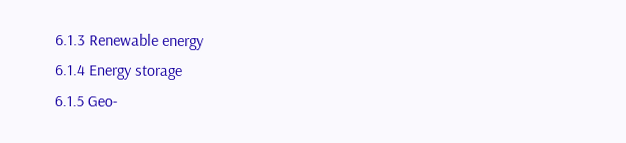6.1.3 Renewable energy
6.1.4 Energy storage
6.1.5 Geo-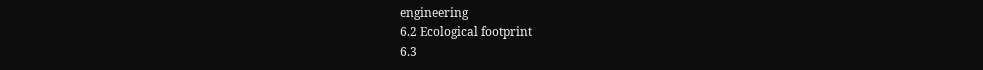engineering
6.2 Ecological footprint
6.3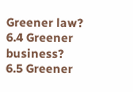Greener law?
6.4 Greener business?
6.5 Greener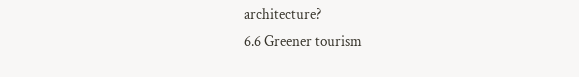architecture?
6.6 Greener tourism